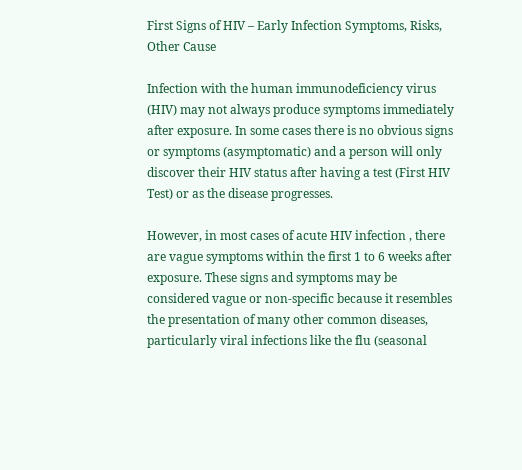First Signs of HIV – Early Infection Symptoms, Risks, Other Cause

Infection with the human immunodeficiency virus (HIV) may not always produce symptoms immediately after exposure. In some cases there is no obvious signs or symptoms (asymptomatic) and a person will only discover their HIV status after having a test (First HIV Test) or as the disease progresses.

However, in most cases of acute HIV infection , there are vague symptoms within the first 1 to 6 weeks after exposure. These signs and symptoms may be considered vague or non-specific because it resembles the presentation of many other common diseases, particularly viral infections like the flu (seasonal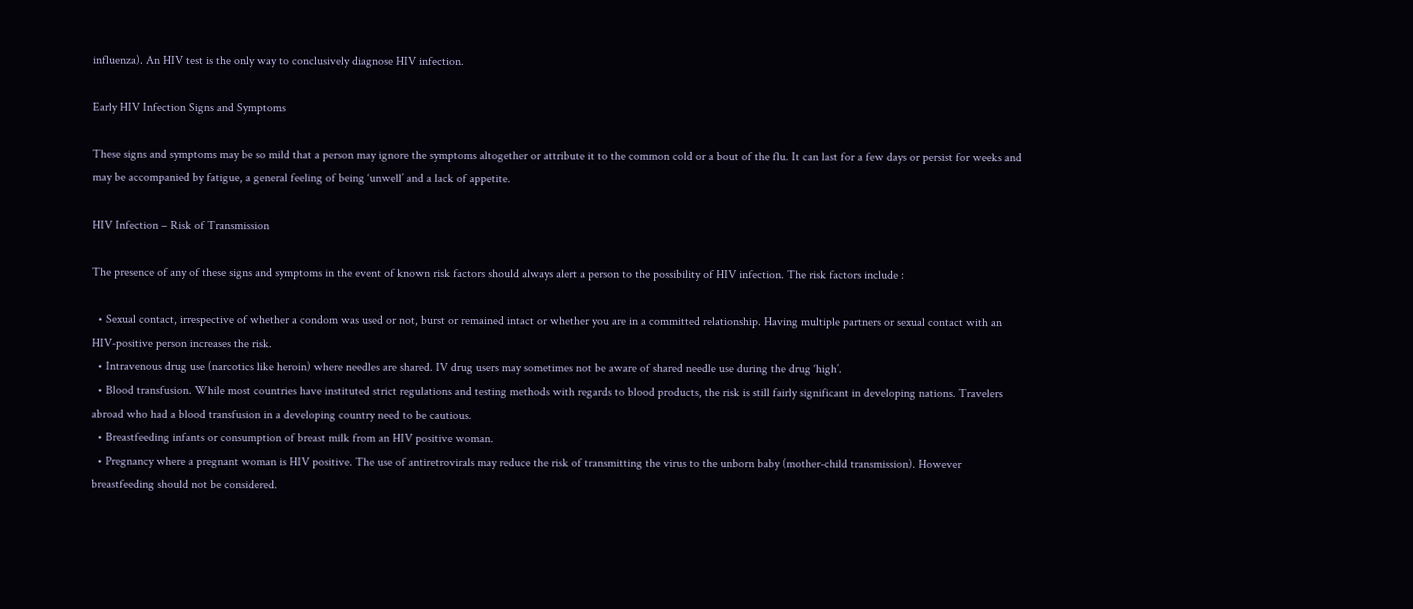influenza). An HIV test is the only way to conclusively diagnose HIV infection.

Early HIV Infection Signs and Symptoms

These signs and symptoms may be so mild that a person may ignore the symptoms altogether or attribute it to the common cold or a bout of the flu. It can last for a few days or persist for weeks and may be accompanied by fatigue, a general feeling of being ‘unwell’ and a lack of appetite.

HIV Infection – Risk of Transmission

The presence of any of these signs and symptoms in the event of known risk factors should always alert a person to the possibility of HIV infection. The risk factors include :

  • Sexual contact, irrespective of whether a condom was used or not, burst or remained intact or whether you are in a committed relationship. Having multiple partners or sexual contact with an HIV-positive person increases the risk.
  • Intravenous drug use (narcotics like heroin) where needles are shared. IV drug users may sometimes not be aware of shared needle use during the drug ‘high’.
  • Blood transfusion. While most countries have instituted strict regulations and testing methods with regards to blood products, the risk is still fairly significant in developing nations. Travelers abroad who had a blood transfusion in a developing country need to be cautious.
  • Breastfeeding infants or consumption of breast milk from an HIV positive woman.
  • Pregnancy where a pregnant woman is HIV positive. The use of antiretrovirals may reduce the risk of transmitting the virus to the unborn baby (mother-child transmission). However breastfeeding should not be considered.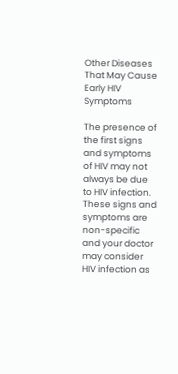Other Diseases That May Cause Early HIV Symptoms

The presence of the first signs and symptoms of HIV may not always be due to HIV infection. These signs and symptoms are non-specific and your doctor may consider HIV infection as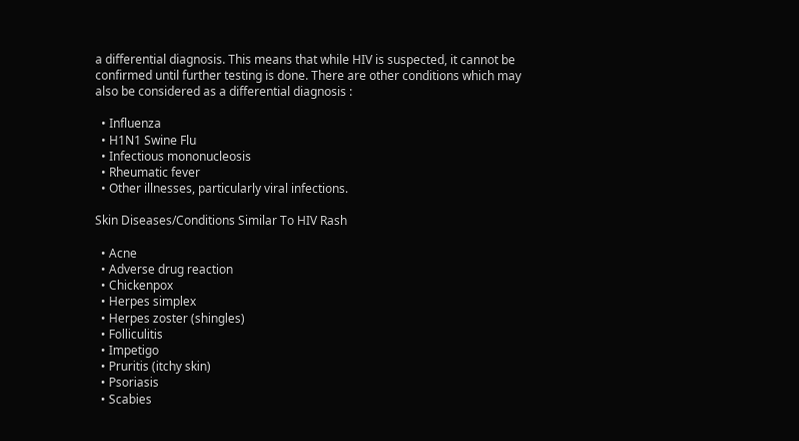a differential diagnosis. This means that while HIV is suspected, it cannot be confirmed until further testing is done. There are other conditions which may also be considered as a differential diagnosis :

  • Influenza
  • H1N1 Swine Flu
  • Infectious mononucleosis
  • Rheumatic fever
  • Other illnesses, particularly viral infections.

Skin Diseases/Conditions Similar To HIV Rash

  • Acne
  • Adverse drug reaction
  • Chickenpox
  • Herpes simplex
  • Herpes zoster (shingles)
  • Folliculitis
  • Impetigo
  • Pruritis (itchy skin)
  • Psoriasis
  • Scabies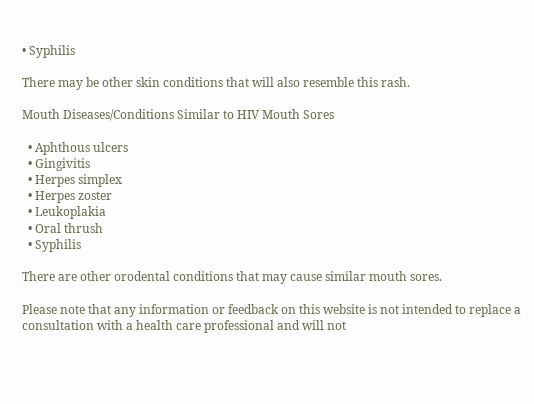• Syphilis

There may be other skin conditions that will also resemble this rash.

Mouth Diseases/Conditions Similar to HIV Mouth Sores

  • Aphthous ulcers
  • Gingivitis
  • Herpes simplex
  • Herpes zoster
  • Leukoplakia
  • Oral thrush
  • Syphilis

There are other orodental conditions that may cause similar mouth sores.

Please note that any information or feedback on this website is not intended to replace a consultation with a health care professional and will not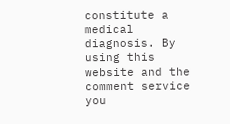constitute a medical diagnosis. By using this website and the comment service you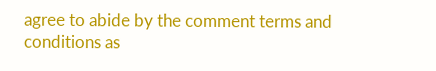agree to abide by the comment terms and conditions as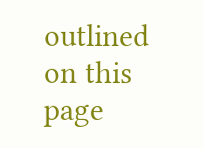outlined on this page